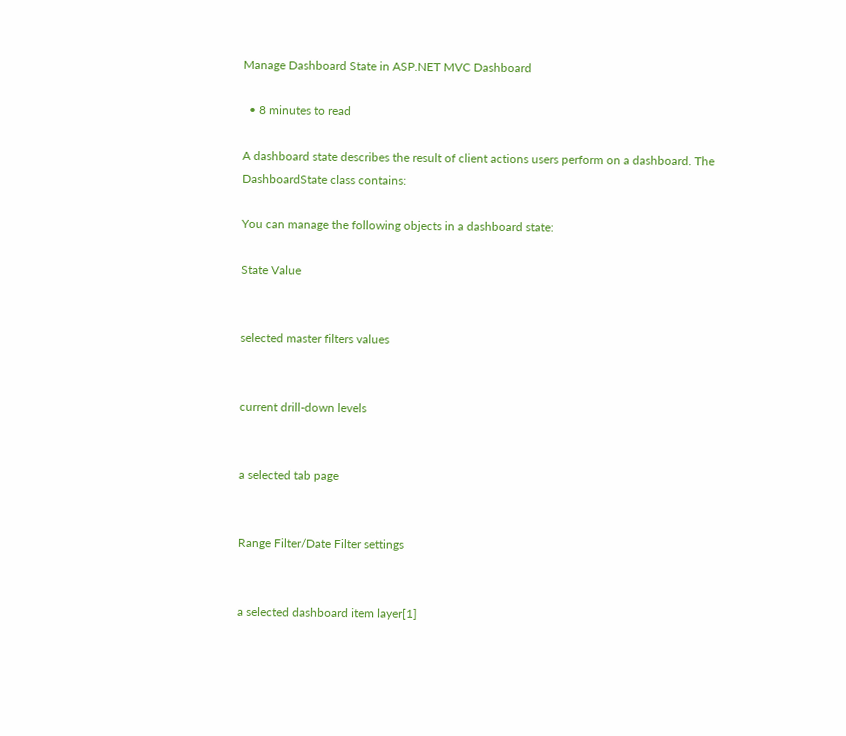Manage Dashboard State in ASP.NET MVC Dashboard

  • 8 minutes to read

A dashboard state describes the result of client actions users perform on a dashboard. The DashboardState class contains:

You can manage the following objects in a dashboard state:

State Value


selected master filters values


current drill-down levels


a selected tab page


Range Filter/Date Filter settings


a selected dashboard item layer[1]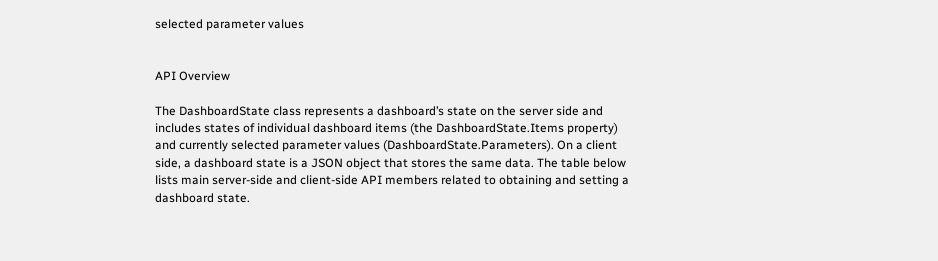selected parameter values


API Overview

The DashboardState class represents a dashboard’s state on the server side and includes states of individual dashboard items (the DashboardState.Items property) and currently selected parameter values (DashboardState.Parameters). On a client side, a dashboard state is a JSON object that stores the same data. The table below lists main server-side and client-side API members related to obtaining and setting a dashboard state.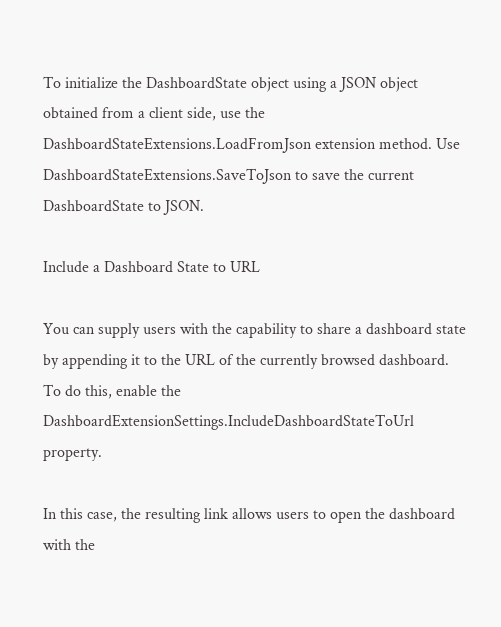To initialize the DashboardState object using a JSON object obtained from a client side, use the DashboardStateExtensions.LoadFromJson extension method. Use DashboardStateExtensions.SaveToJson to save the current DashboardState to JSON.

Include a Dashboard State to URL

You can supply users with the capability to share a dashboard state by appending it to the URL of the currently browsed dashboard. To do this, enable the DashboardExtensionSettings.IncludeDashboardStateToUrl property.

In this case, the resulting link allows users to open the dashboard with the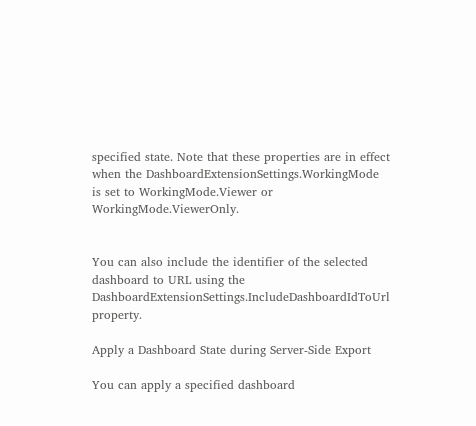specified state. Note that these properties are in effect when the DashboardExtensionSettings.WorkingMode is set to WorkingMode.Viewer or WorkingMode.ViewerOnly.


You can also include the identifier of the selected dashboard to URL using the DashboardExtensionSettings.IncludeDashboardIdToUrl property.

Apply a Dashboard State during Server-Side Export

You can apply a specified dashboard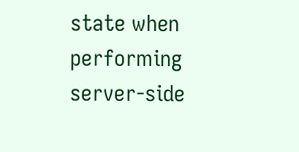state when performing server-side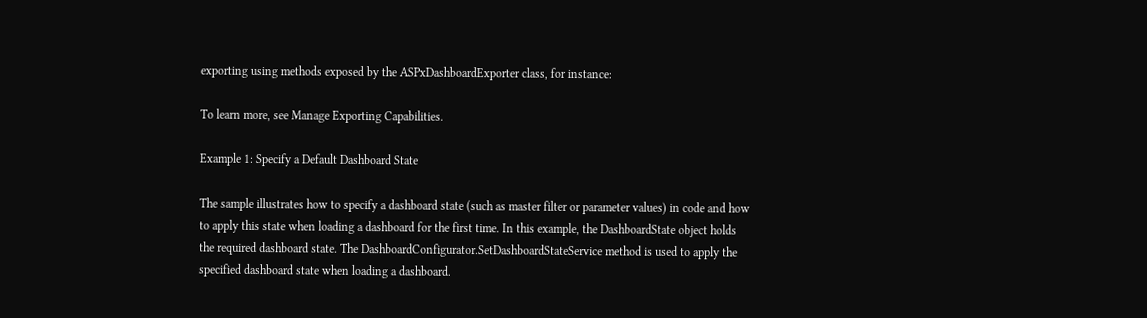exporting using methods exposed by the ASPxDashboardExporter class, for instance:

To learn more, see Manage Exporting Capabilities.

Example 1: Specify a Default Dashboard State

The sample illustrates how to specify a dashboard state (such as master filter or parameter values) in code and how to apply this state when loading a dashboard for the first time. In this example, the DashboardState object holds the required dashboard state. The DashboardConfigurator.SetDashboardStateService method is used to apply the specified dashboard state when loading a dashboard.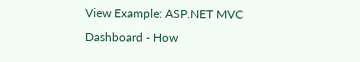View Example: ASP.NET MVC Dashboard - How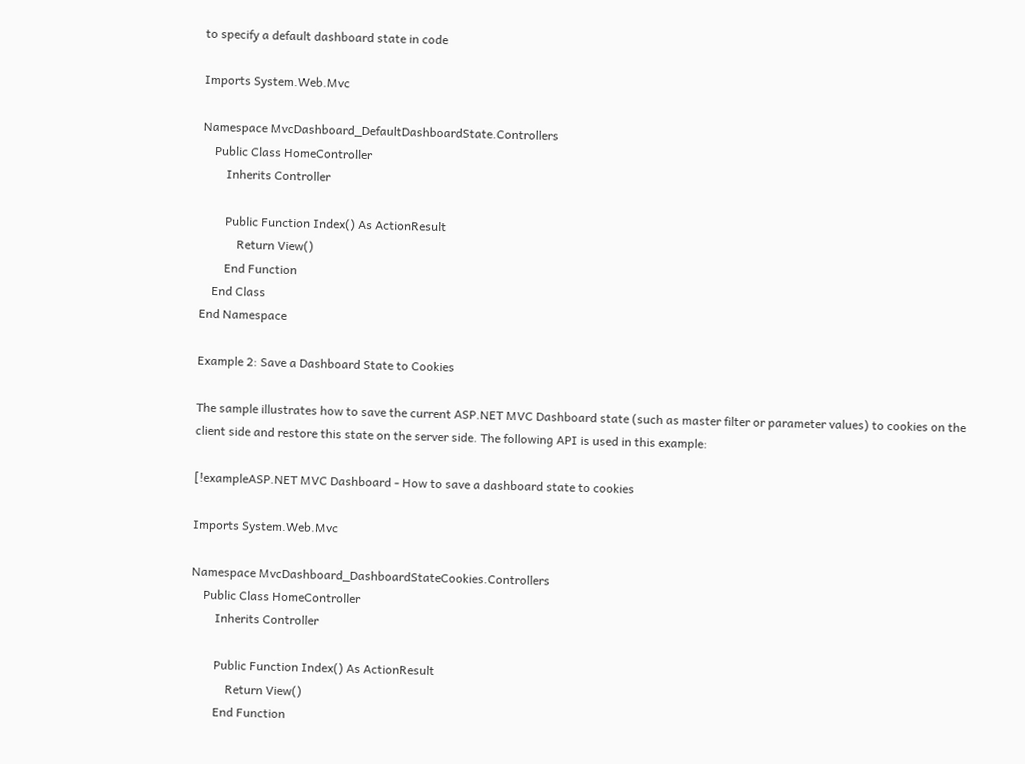to specify a default dashboard state in code

Imports System.Web.Mvc

Namespace MvcDashboard_DefaultDashboardState.Controllers
    Public Class HomeController
        Inherits Controller

        Public Function Index() As ActionResult
            Return View()
        End Function
    End Class
End Namespace

Example 2: Save a Dashboard State to Cookies

The sample illustrates how to save the current ASP.NET MVC Dashboard state (such as master filter or parameter values) to cookies on the client side and restore this state on the server side. The following API is used in this example:

[!exampleASP.NET MVC Dashboard - How to save a dashboard state to cookies

Imports System.Web.Mvc

Namespace MvcDashboard_DashboardStateCookies.Controllers
    Public Class HomeController
        Inherits Controller

        Public Function Index() As ActionResult
            Return View()
        End Function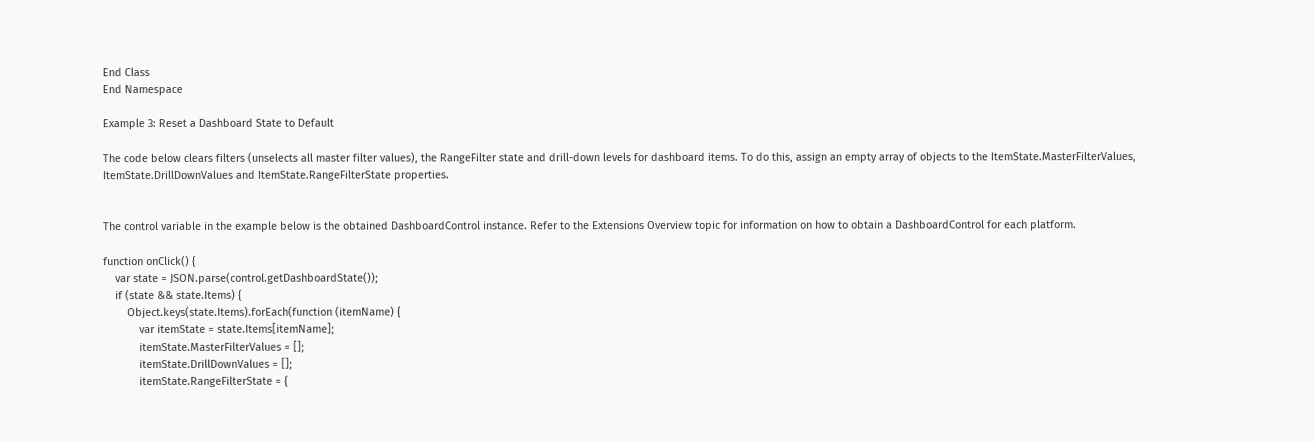End Class
End Namespace

Example 3: Reset a Dashboard State to Default

The code below clears filters (unselects all master filter values), the RangeFilter state and drill-down levels for dashboard items. To do this, assign an empty array of objects to the ItemState.MasterFilterValues, ItemState.DrillDownValues and ItemState.RangeFilterState properties.


The control variable in the example below is the obtained DashboardControl instance. Refer to the Extensions Overview topic for information on how to obtain a DashboardControl for each platform.

function onClick() {
    var state = JSON.parse(control.getDashboardState());
    if (state && state.Items) {
        Object.keys(state.Items).forEach(function (itemName) {
            var itemState = state.Items[itemName];
            itemState.MasterFilterValues = [];
            itemState.DrillDownValues = [];
            itemState.RangeFilterState = {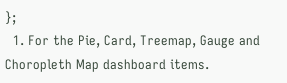};
  1. For the Pie, Card, Treemap, Gauge and Choropleth Map dashboard items.